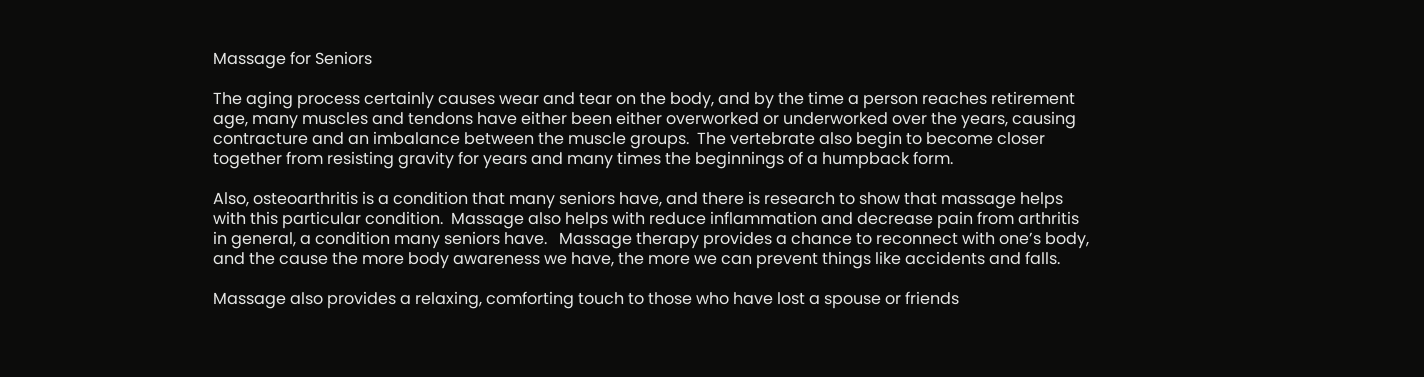Massage for Seniors

The aging process certainly causes wear and tear on the body, and by the time a person reaches retirement age, many muscles and tendons have either been either overworked or underworked over the years, causing contracture and an imbalance between the muscle groups.  The vertebrate also begin to become closer together from resisting gravity for years and many times the beginnings of a humpback form.

Also, osteoarthritis is a condition that many seniors have, and there is research to show that massage helps with this particular condition.  Massage also helps with reduce inflammation and decrease pain from arthritis in general, a condition many seniors have.   Massage therapy provides a chance to reconnect with one’s body, and the cause the more body awareness we have, the more we can prevent things like accidents and falls.

Massage also provides a relaxing, comforting touch to those who have lost a spouse or friends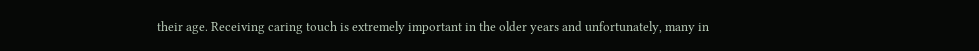their age. Receiving caring touch is extremely important in the older years and unfortunately, many in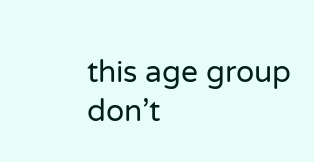this age group don’t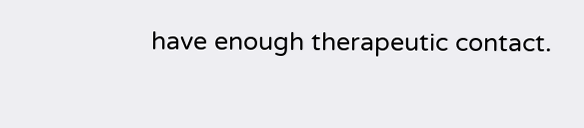have enough therapeutic contact.